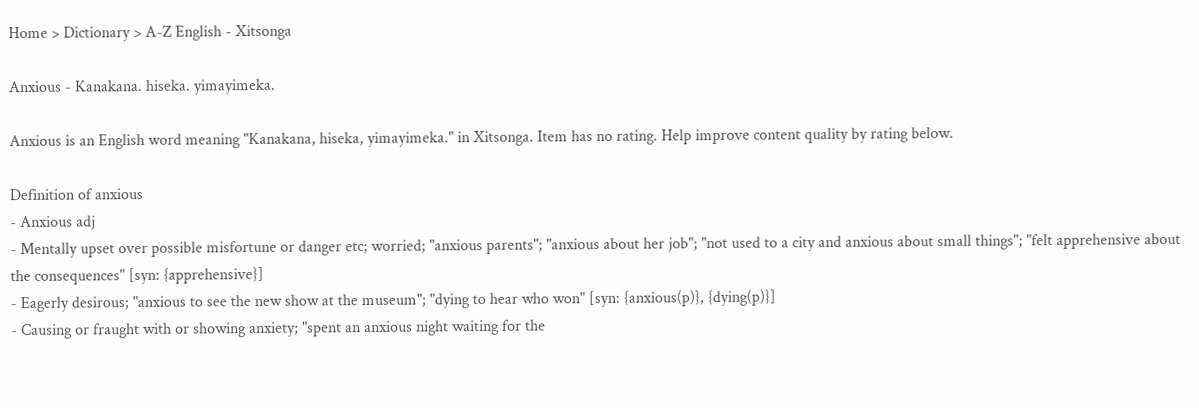Home > Dictionary > A-Z English - Xitsonga

Anxious - Kanakana. hiseka. yimayimeka.

Anxious is an English word meaning "Kanakana, hiseka, yimayimeka." in Xitsonga. Item has no rating. Help improve content quality by rating below.

Definition of anxious
- Anxious adj
- Mentally upset over possible misfortune or danger etc; worried; "anxious parents"; "anxious about her job"; "not used to a city and anxious about small things"; "felt apprehensive about the consequences" [syn: {apprehensive}]
- Eagerly desirous; "anxious to see the new show at the museum"; "dying to hear who won" [syn: {anxious(p)}, {dying(p)}]
- Causing or fraught with or showing anxiety; "spent an anxious night waiting for the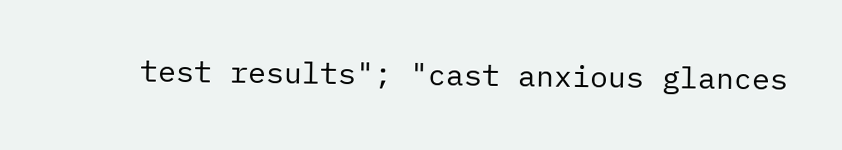test results"; "cast anxious glances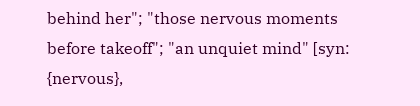behind her"; "those nervous moments before takeoff"; "an unquiet mind" [syn: {nervous},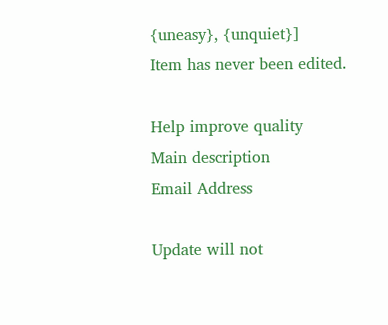{uneasy}, {unquiet}]
Item has never been edited.

Help improve quality
Main description
Email Address

Update will not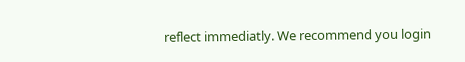reflect immediatly. We recommend you login